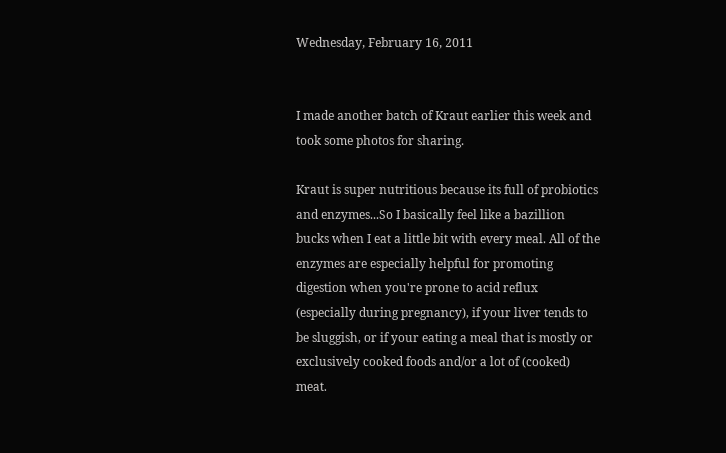Wednesday, February 16, 2011


I made another batch of Kraut earlier this week and took some photos for sharing.

Kraut is super nutritious because its full of probiotics and enzymes...So I basically feel like a bazillion bucks when I eat a little bit with every meal. All of the enzymes are especially helpful for promoting digestion when you're prone to acid reflux (especially during pregnancy), if your liver tends to be sluggish, or if your eating a meal that is mostly or exclusively cooked foods and/or a lot of (cooked) meat.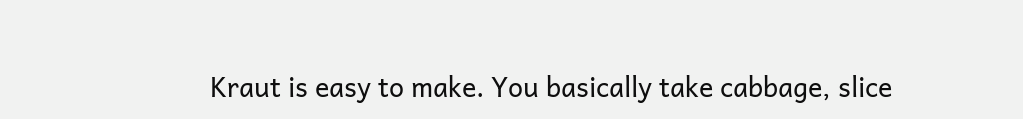Kraut is easy to make. You basically take cabbage, slice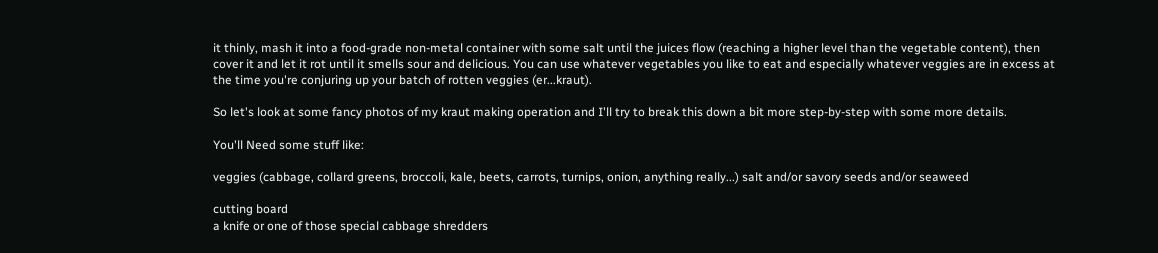it thinly, mash it into a food-grade non-metal container with some salt until the juices flow (reaching a higher level than the vegetable content), then cover it and let it rot until it smells sour and delicious. You can use whatever vegetables you like to eat and especially whatever veggies are in excess at the time you're conjuring up your batch of rotten veggies (er...kraut).

So let's look at some fancy photos of my kraut making operation and I'll try to break this down a bit more step-by-step with some more details.

You'll Need some stuff like:

veggies (cabbage, collard greens, broccoli, kale, beets, carrots, turnips, onion, anything really...) salt and/or savory seeds and/or seaweed

cutting board
a knife or one of those special cabbage shredders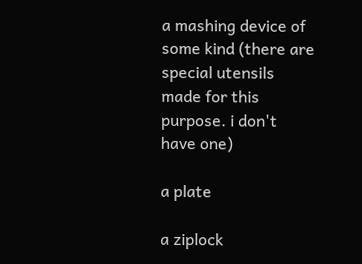a mashing device of some kind (there are special utensils made for this purpose. i don't have one)

a plate

a ziplock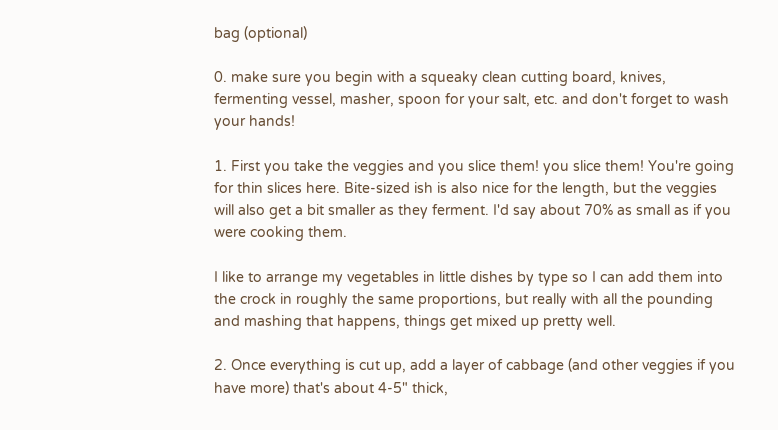bag (optional)

0. make sure you begin with a squeaky clean cutting board, knives, fermenting vessel, masher, spoon for your salt, etc. and don't forget to wash your hands!

1. First you take the veggies and you slice them! you slice them! You're going for thin slices here. Bite-sized ish is also nice for the length, but the veggies will also get a bit smaller as they ferment. I'd say about 70% as small as if you were cooking them.

I like to arrange my vegetables in little dishes by type so I can add them into the crock in roughly the same proportions, but really with all the pounding and mashing that happens, things get mixed up pretty well.

2. Once everything is cut up, add a layer of cabbage (and other veggies if you have more) that's about 4-5" thick,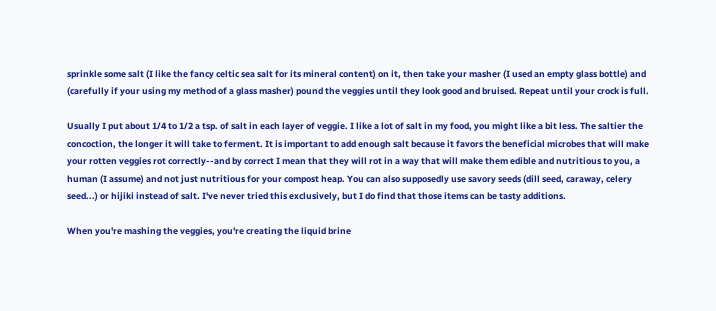sprinkle some salt (I like the fancy celtic sea salt for its mineral content) on it, then take your masher (I used an empty glass bottle) and (carefully if your using my method of a glass masher) pound the veggies until they look good and bruised. Repeat until your crock is full.

Usually I put about 1/4 to 1/2 a tsp. of salt in each layer of veggie. I like a lot of salt in my food, you might like a bit less. The saltier the concoction, the longer it will take to ferment. It is important to add enough salt because it favors the beneficial microbes that will make your rotten veggies rot correctly--and by correct I mean that they will rot in a way that will make them edible and nutritious to you, a human (I assume) and not just nutritious for your compost heap. You can also supposedly use savory seeds (dill seed, caraway, celery seed...) or hijiki instead of salt. I've never tried this exclusively, but I do find that those items can be tasty additions.

When you're mashing the veggies, you're creating the liquid brine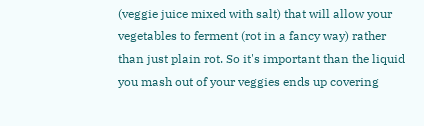(veggie juice mixed with salt) that will allow your vegetables to ferment (rot in a fancy way) rather than just plain rot. So it's important than the liquid you mash out of your veggies ends up covering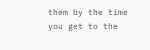them by the time you get to the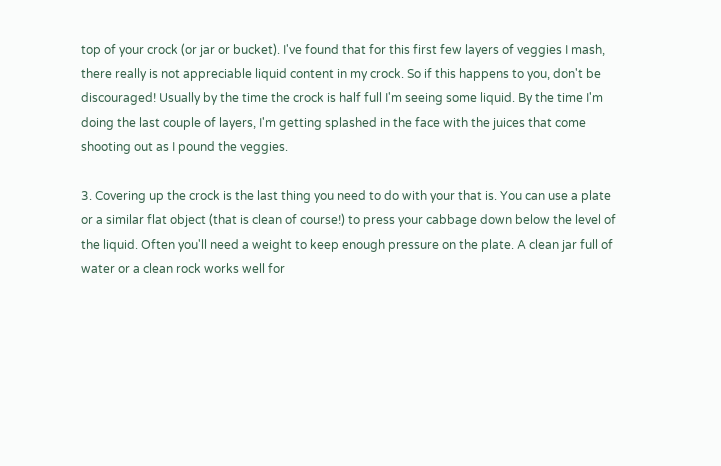top of your crock (or jar or bucket). I've found that for this first few layers of veggies I mash, there really is not appreciable liquid content in my crock. So if this happens to you, don't be discouraged! Usually by the time the crock is half full I'm seeing some liquid. By the time I'm doing the last couple of layers, I'm getting splashed in the face with the juices that come shooting out as I pound the veggies.

3. Covering up the crock is the last thing you need to do with your that is. You can use a plate or a similar flat object (that is clean of course!) to press your cabbage down below the level of the liquid. Often you'll need a weight to keep enough pressure on the plate. A clean jar full of water or a clean rock works well for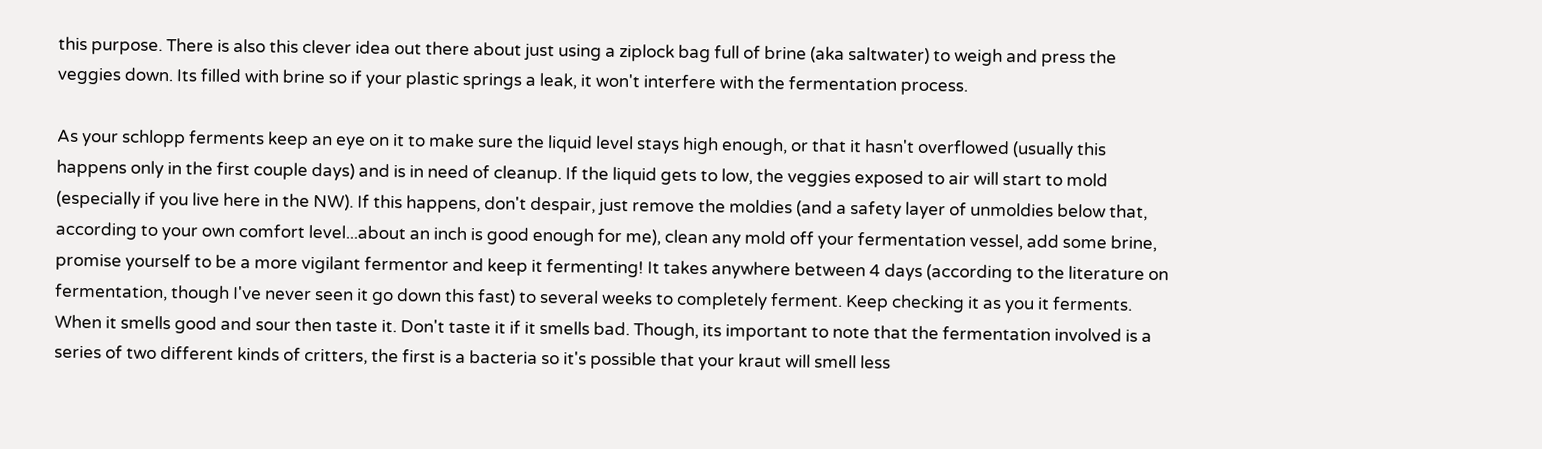this purpose. There is also this clever idea out there about just using a ziplock bag full of brine (aka saltwater) to weigh and press the veggies down. Its filled with brine so if your plastic springs a leak, it won't interfere with the fermentation process.

As your schlopp ferments keep an eye on it to make sure the liquid level stays high enough, or that it hasn't overflowed (usually this happens only in the first couple days) and is in need of cleanup. If the liquid gets to low, the veggies exposed to air will start to mold (especially if you live here in the NW). If this happens, don't despair, just remove the moldies (and a safety layer of unmoldies below that, according to your own comfort level...about an inch is good enough for me), clean any mold off your fermentation vessel, add some brine, promise yourself to be a more vigilant fermentor and keep it fermenting! It takes anywhere between 4 days (according to the literature on fermentation, though I've never seen it go down this fast) to several weeks to completely ferment. Keep checking it as you it ferments. When it smells good and sour then taste it. Don't taste it if it smells bad. Though, its important to note that the fermentation involved is a series of two different kinds of critters, the first is a bacteria so it's possible that your kraut will smell less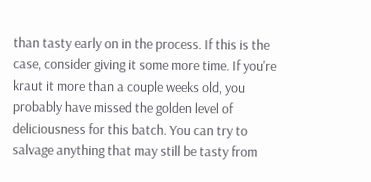than tasty early on in the process. If this is the case, consider giving it some more time. If you're kraut it more than a couple weeks old, you probably have missed the golden level of deliciousness for this batch. You can try to salvage anything that may still be tasty from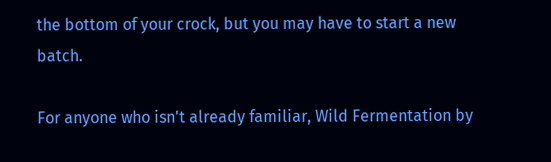the bottom of your crock, but you may have to start a new batch.

For anyone who isn't already familiar, Wild Fermentation by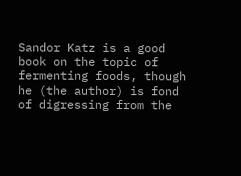Sandor Katz is a good book on the topic of fermenting foods, though he (the author) is fond of digressing from the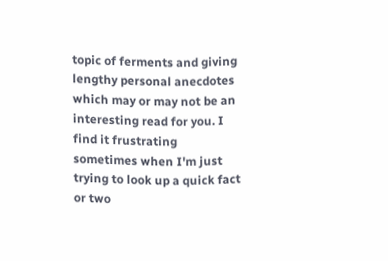topic of ferments and giving lengthy personal anecdotes which may or may not be an interesting read for you. I find it frustrating sometimes when I'm just trying to look up a quick fact or two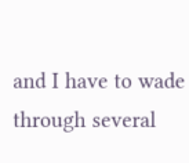and I have to wade through several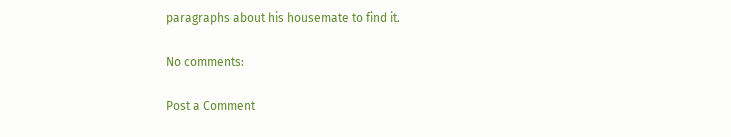paragraphs about his housemate to find it.

No comments:

Post a Comment